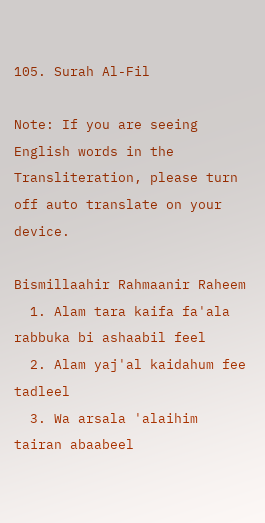105. Surah Al-Fil

Note: If you are seeing English words in the Transliteration, please turn off auto translate on your device.

Bismillaahir Rahmaanir Raheem
  1. Alam tara kaifa fa'ala rabbuka bi ashaabil feel
  2. Alam yaj'al kaidahum fee tadleel
  3. Wa arsala 'alaihim tairan abaabeel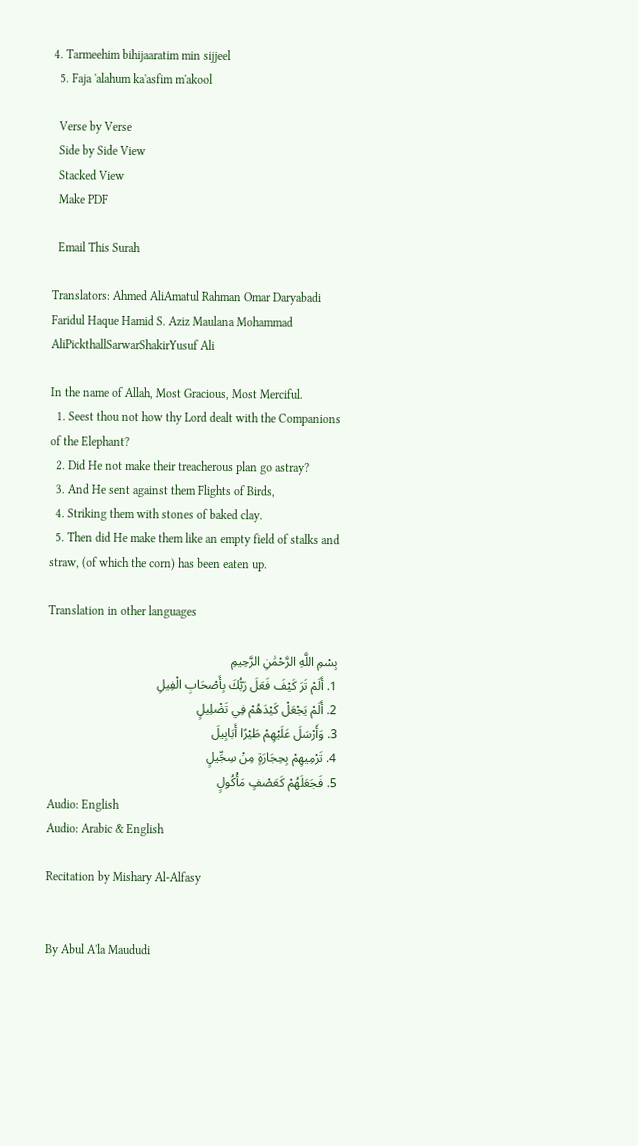4. Tarmeehim bihijaaratim min sijjeel
  5. Faja 'alahum ka'asfim m'akool

  Verse by Verse
  Side by Side View
  Stacked View
  Make PDF

  Email This Surah

Translators: Ahmed AliAmatul Rahman Omar Daryabadi Faridul Haque Hamid S. Aziz Maulana Mohammad AliPickthallSarwarShakirYusuf Ali

In the name of Allah, Most Gracious, Most Merciful.
  1. Seest thou not how thy Lord dealt with the Companions of the Elephant?
  2. Did He not make their treacherous plan go astray?
  3. And He sent against them Flights of Birds,
  4. Striking them with stones of baked clay.
  5. Then did He make them like an empty field of stalks and straw, (of which the corn) has been eaten up.

Translation in other languages

بِسْمِ اللَّهِ الرَّحْمَٰنِ الرَّحِيمِ
1. أَلَمْ تَرَ كَيْفَ فَعَلَ رَبُّكَ بِأَصْحَابِ الْفِيلِ
2. أَلَمْ يَجْعَلْ كَيْدَهُمْ فِي تَضْلِيلٍ
3. وَأَرْسَلَ عَلَيْهِمْ طَيْرًا أَبَابِيلَ
4. تَرْمِيهِمْ بِحِجَارَةٍ مِنْ سِجِّيلٍ
5. فَجَعَلَهُمْ كَعَصْفٍ مَأْكُولٍ
Audio: English
Audio: Arabic & English

Recitation by Mishary Al-Alfasy


By Abul A'la Maududi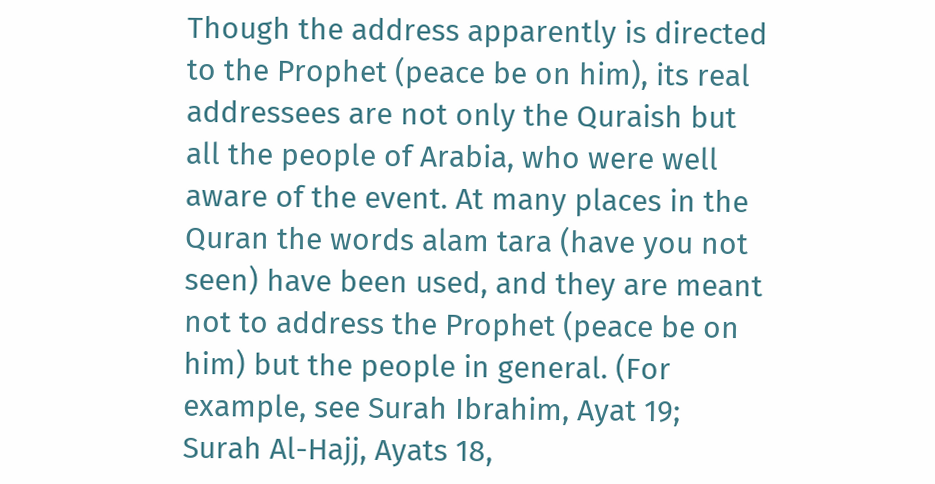Though the address apparently is directed to the Prophet (peace be on him), its real addressees are not only the Quraish but all the people of Arabia, who were well aware of the event. At many places in the Quran the words alam tara (have you not seen) have been used, and they are meant not to address the Prophet (peace be on him) but the people in general. (For example, see Surah Ibrahim, Ayat 19; Surah Al-Hajj, Ayats 18,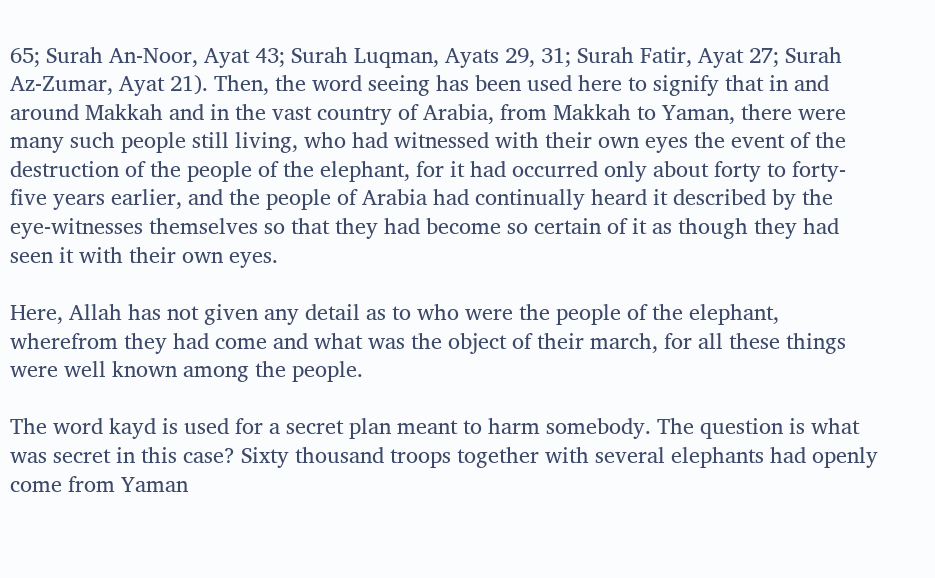65; Surah An-Noor, Ayat 43; Surah Luqman, Ayats 29, 31; Surah Fatir, Ayat 27; Surah Az-Zumar, Ayat 21). Then, the word seeing has been used here to signify that in and around Makkah and in the vast country of Arabia, from Makkah to Yaman, there were many such people still living, who had witnessed with their own eyes the event of the destruction of the people of the elephant, for it had occurred only about forty to forty-five years earlier, and the people of Arabia had continually heard it described by the eye-witnesses themselves so that they had become so certain of it as though they had seen it with their own eyes.

Here, Allah has not given any detail as to who were the people of the elephant, wherefrom they had come and what was the object of their march, for all these things were well known among the people.

The word kayd is used for a secret plan meant to harm somebody. The question is what was secret in this case? Sixty thousand troops together with several elephants had openly come from Yaman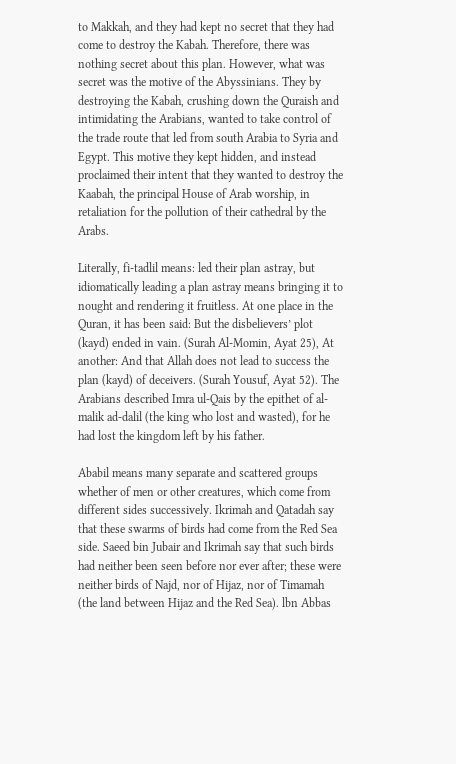to Makkah, and they had kept no secret that they had come to destroy the Kabah. Therefore, there was nothing secret about this plan. However, what was secret was the motive of the Abyssinians. They by destroying the Kabah, crushing down the Quraish and intimidating the Arabians, wanted to take control of the trade route that led from south Arabia to Syria and Egypt. This motive they kept hidden, and instead proclaimed their intent that they wanted to destroy the Kaabah, the principal House of Arab worship, in retaliation for the pollution of their cathedral by the Arabs.

Literally, fi-tadlil means: led their plan astray, but idiomatically leading a plan astray means bringing it to nought and rendering it fruitless. At one place in the Quran, it has been said: But the disbelievers’ plot (kayd) ended in vain. (Surah Al-Momin, Ayat 25), At another: And that Allah does not lead to success the plan (kayd) of deceivers. (Surah Yousuf, Ayat 52). The Arabians described Imra ul-Qais by the epithet of al-malik ad-dalil (the king who lost and wasted), for he had lost the kingdom left by his father.

Ababil means many separate and scattered groups whether of men or other creatures, which come from different sides successively. Ikrimah and Qatadah say that these swarms of birds had come from the Red Sea side. Saeed bin Jubair and Ikrimah say that such birds had neither been seen before nor ever after; these were neither birds of Najd, nor of Hijaz, nor of Timamah (the land between Hijaz and the Red Sea). lbn Abbas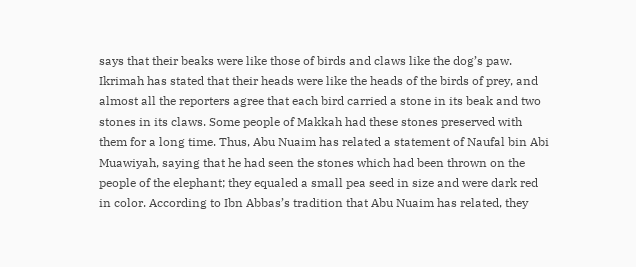says that their beaks were like those of birds and claws like the dog’s paw. Ikrimah has stated that their heads were like the heads of the birds of prey, and almost all the reporters agree that each bird carried a stone in its beak and two stones in its claws. Some people of Makkah had these stones preserved with them for a long time. Thus, Abu Nuaim has related a statement of Naufal bin Abi Muawiyah, saying that he had seen the stones which had been thrown on the people of the elephant; they equaled a small pea seed in size and were dark red in color. According to Ibn Abbas’s tradition that Abu Nuaim has related, they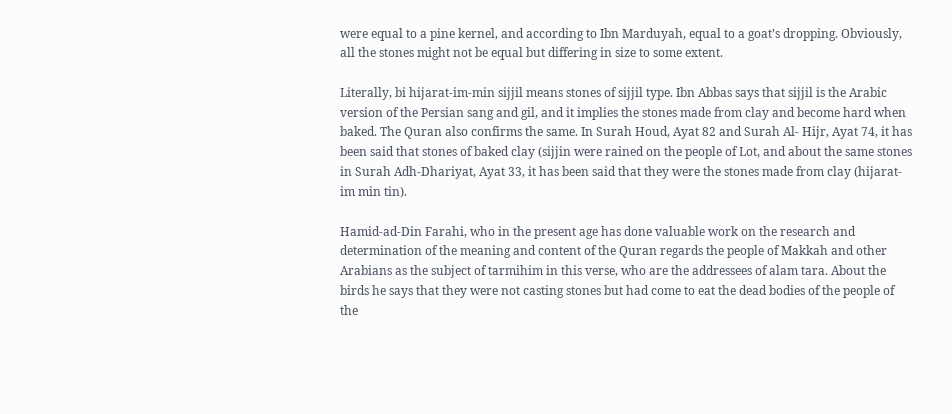were equal to a pine kernel, and according to Ibn Marduyah, equal to a goat’s dropping. Obviously, all the stones might not be equal but differing in size to some extent.

Literally, bi hijarat-im-min sijjil means stones of sijjil type. Ibn Abbas says that sijjil is the Arabic version of the Persian sang and gil, and it implies the stones made from clay and become hard when baked. The Quran also confirms the same. In Surah Houd, Ayat 82 and Surah Al- Hijr, Ayat 74, it has been said that stones of baked clay (sijjin were rained on the people of Lot, and about the same stones in Surah Adh-Dhariyat, Ayat 33, it has been said that they were the stones made from clay (hijarat-im min tin).

Hamid-ad-Din Farahi, who in the present age has done valuable work on the research and determination of the meaning and content of the Quran regards the people of Makkah and other Arabians as the subject of tarmihim in this verse, who are the addressees of alam tara. About the birds he says that they were not casting stones but had come to eat the dead bodies of the people of the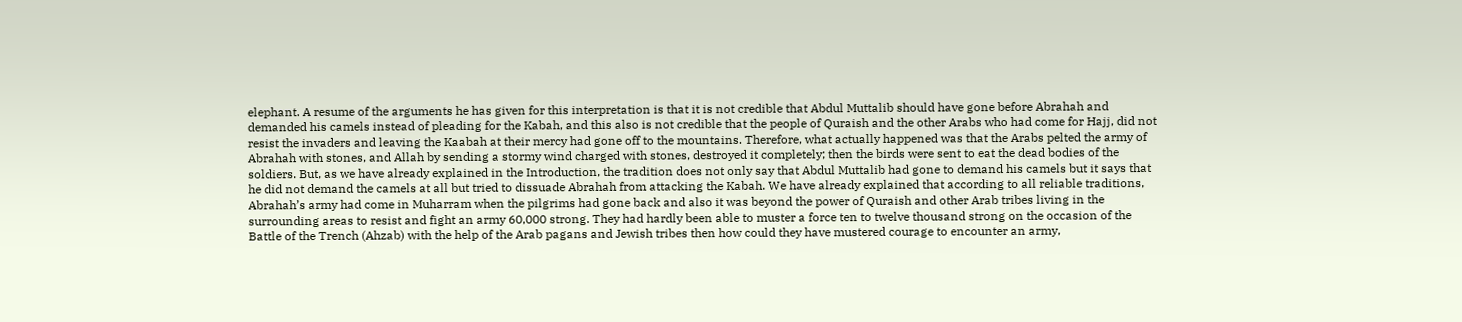elephant. A resume of the arguments he has given for this interpretation is that it is not credible that Abdul Muttalib should have gone before Abrahah and demanded his camels instead of pleading for the Kabah, and this also is not credible that the people of Quraish and the other Arabs who had come for Hajj, did not resist the invaders and leaving the Kaabah at their mercy had gone off to the mountains. Therefore, what actually happened was that the Arabs pelted the army of Abrahah with stones, and Allah by sending a stormy wind charged with stones, destroyed it completely; then the birds were sent to eat the dead bodies of the soldiers. But, as we have already explained in the Introduction, the tradition does not only say that Abdul Muttalib had gone to demand his camels but it says that he did not demand the camels at all but tried to dissuade Abrahah from attacking the Kabah. We have already explained that according to all reliable traditions, Abrahah’s army had come in Muharram when the pilgrims had gone back and also it was beyond the power of Quraish and other Arab tribes living in the surrounding areas to resist and fight an army 60,000 strong. They had hardly been able to muster a force ten to twelve thousand strong on the occasion of the Battle of the Trench (Ahzab) with the help of the Arab pagans and Jewish tribes then how could they have mustered courage to encounter an army,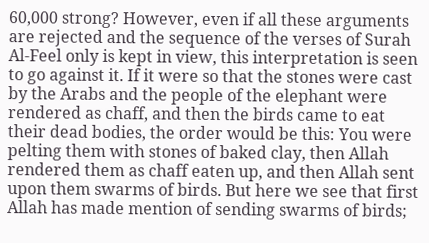60,000 strong? However, even if all these arguments are rejected and the sequence of the verses of Surah Al-Feel only is kept in view, this interpretation is seen to go against it. If it were so that the stones were cast by the Arabs and the people of the elephant were rendered as chaff, and then the birds came to eat their dead bodies, the order would be this: You were pelting them with stones of baked clay, then Allah rendered them as chaff eaten up, and then Allah sent upon them swarms of birds. But here we see that first Allah has made mention of sending swarms of birds;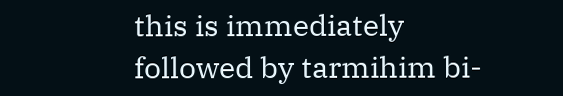this is immediately followed by tarmihim bi-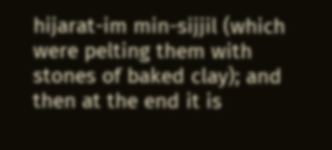hijarat-im min-sijjil (which were pelting them with stones of baked clay); and then at the end it is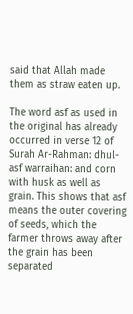said that Allah made them as straw eaten up.

The word asf as used in the original has already occurred in verse 12 of Surah Ar-Rahman: dhul-asf warraihan: and corn with husk as well as grain. This shows that asf means the outer covering of seeds, which the farmer throws away after the grain has been separated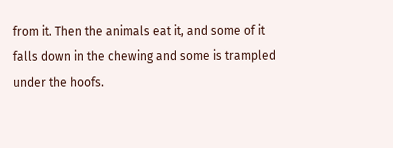from it. Then the animals eat it, and some of it falls down in the chewing and some is trampled under the hoofs.